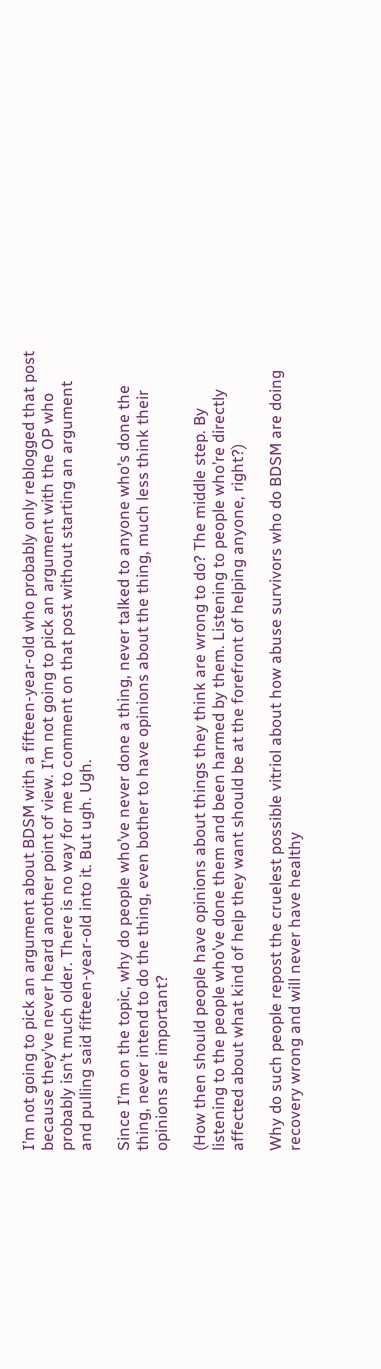I’m not going to pick an argument about BDSM with a fifteen-year-old who probably only reblogged that post because they’ve never heard another point of view. I’m not going to pick an argument with the OP who probably isn’t much older. There is no way for me to comment on that post without starting an argument and pulling said fifteen-year-old into it. But ugh. Ugh.

Since I’m on the topic, why do people who’ve never done a thing, never talked to anyone who’s done the thing, never intend to do the thing, even bother to have opinions about the thing, much less think their opinions are important?

(How then should people have opinions about things they think are wrong to do? The middle step. By listening to the people who’ve done them and been harmed by them. Listening to people who’re directly affected about what kind of help they want should be at the forefront of helping anyone, right?)

Why do such people repost the cruelest possible vitriol about how abuse survivors who do BDSM are doing recovery wrong and will never have healthy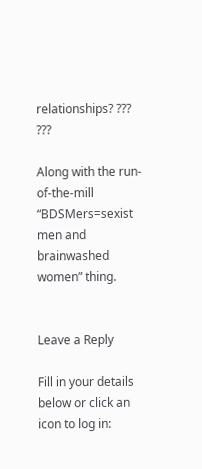relationships? ??? ???

Along with the run-of-the-mill “BDSMers=sexist men and brainwashed women” thing.


Leave a Reply

Fill in your details below or click an icon to log in: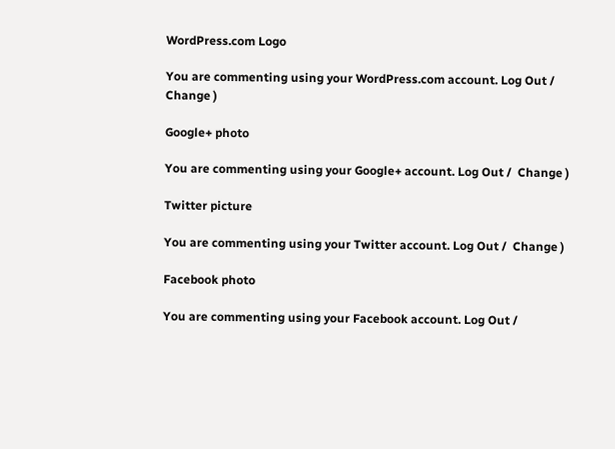WordPress.com Logo

You are commenting using your WordPress.com account. Log Out /  Change )

Google+ photo

You are commenting using your Google+ account. Log Out /  Change )

Twitter picture

You are commenting using your Twitter account. Log Out /  Change )

Facebook photo

You are commenting using your Facebook account. Log Out /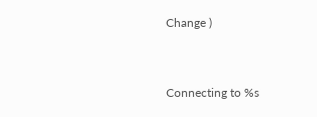Change )


Connecting to %s